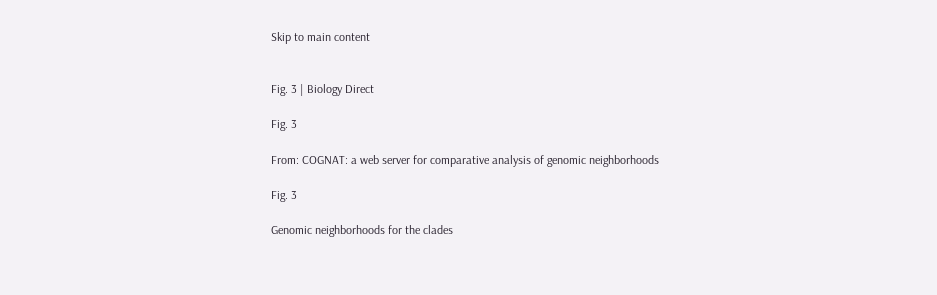Skip to main content


Fig. 3 | Biology Direct

Fig. 3

From: COGNAT: a web server for comparative analysis of genomic neighborhoods

Fig. 3

Genomic neighborhoods for the clades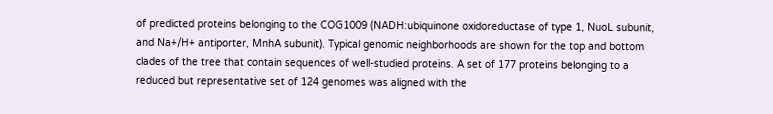of predicted proteins belonging to the COG1009 (NADH:ubiquinone oxidoreductase of type 1, NuoL subunit, and Na+/H+ antiporter, MnhA subunit). Typical genomic neighborhoods are shown for the top and bottom clades of the tree that contain sequences of well-studied proteins. A set of 177 proteins belonging to a reduced but representative set of 124 genomes was aligned with the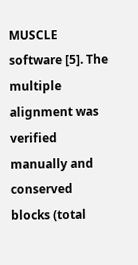MUSCLE software [5]. The multiple alignment was verified manually and conserved blocks (total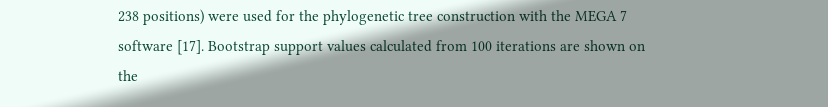238 positions) were used for the phylogenetic tree construction with the MEGA 7 software [17]. Bootstrap support values calculated from 100 iterations are shown on the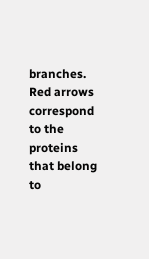branches. Red arrows correspond to the proteins that belong to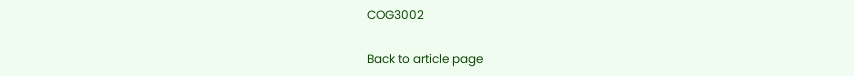COG3002

Back to article page